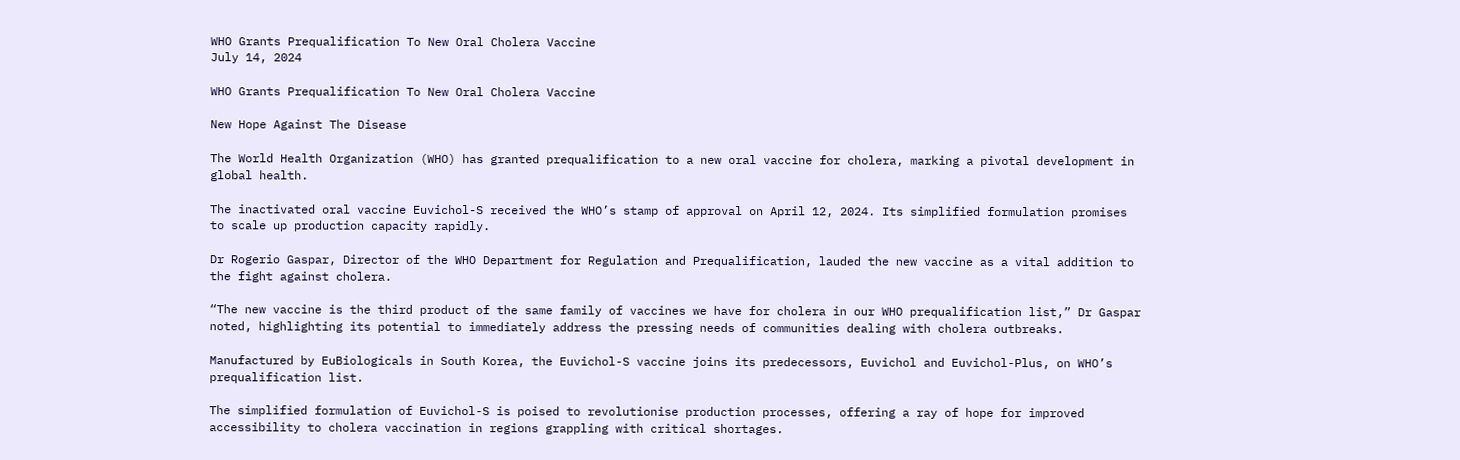WHO Grants Prequalification To New Oral Cholera Vaccine
July 14, 2024

WHO Grants Prequalification To New Oral Cholera Vaccine

New Hope Against The Disease

The World Health Organization (WHO) has granted prequalification to a new oral vaccine for cholera, marking a pivotal development in global health.

The inactivated oral vaccine Euvichol-S received the WHO’s stamp of approval on April 12, 2024. Its simplified formulation promises to scale up production capacity rapidly.

Dr Rogerio Gaspar, Director of the WHO Department for Regulation and Prequalification, lauded the new vaccine as a vital addition to the fight against cholera.

“The new vaccine is the third product of the same family of vaccines we have for cholera in our WHO prequalification list,” Dr Gaspar noted, highlighting its potential to immediately address the pressing needs of communities dealing with cholera outbreaks.

Manufactured by EuBiologicals in South Korea, the Euvichol-S vaccine joins its predecessors, Euvichol and Euvichol-Plus, on WHO’s prequalification list.

The simplified formulation of Euvichol-S is poised to revolutionise production processes, offering a ray of hope for improved accessibility to cholera vaccination in regions grappling with critical shortages.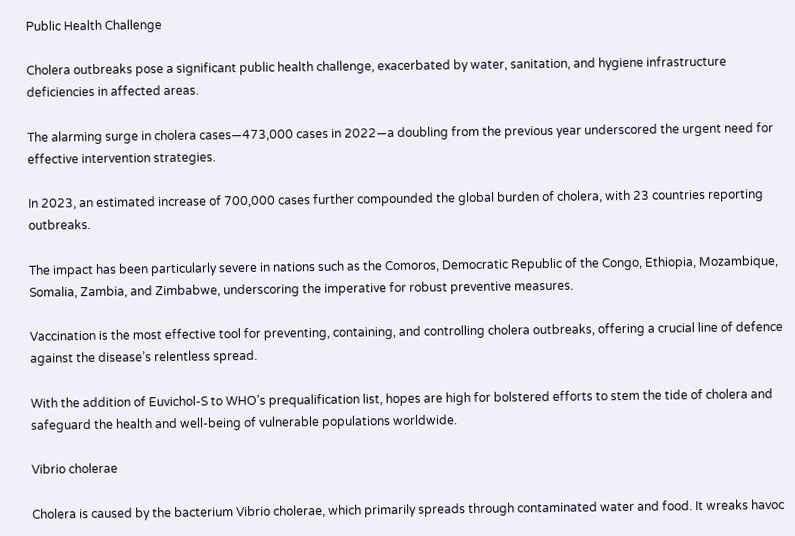Public Health Challenge

Cholera outbreaks pose a significant public health challenge, exacerbated by water, sanitation, and hygiene infrastructure deficiencies in affected areas.

The alarming surge in cholera cases—473,000 cases in 2022—a doubling from the previous year underscored the urgent need for effective intervention strategies.

In 2023, an estimated increase of 700,000 cases further compounded the global burden of cholera, with 23 countries reporting outbreaks.

The impact has been particularly severe in nations such as the Comoros, Democratic Republic of the Congo, Ethiopia, Mozambique, Somalia, Zambia, and Zimbabwe, underscoring the imperative for robust preventive measures.

Vaccination is the most effective tool for preventing, containing, and controlling cholera outbreaks, offering a crucial line of defence against the disease’s relentless spread.

With the addition of Euvichol-S to WHO’s prequalification list, hopes are high for bolstered efforts to stem the tide of cholera and safeguard the health and well-being of vulnerable populations worldwide.

Vibrio cholerae

Cholera is caused by the bacterium Vibrio cholerae, which primarily spreads through contaminated water and food. It wreaks havoc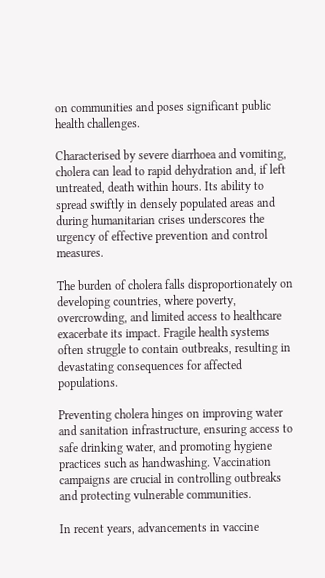on communities and poses significant public health challenges.

Characterised by severe diarrhoea and vomiting, cholera can lead to rapid dehydration and, if left untreated, death within hours. Its ability to spread swiftly in densely populated areas and during humanitarian crises underscores the urgency of effective prevention and control measures.

The burden of cholera falls disproportionately on developing countries, where poverty, overcrowding, and limited access to healthcare exacerbate its impact. Fragile health systems often struggle to contain outbreaks, resulting in devastating consequences for affected populations.

Preventing cholera hinges on improving water and sanitation infrastructure, ensuring access to safe drinking water, and promoting hygiene practices such as handwashing. Vaccination campaigns are crucial in controlling outbreaks and protecting vulnerable communities.

In recent years, advancements in vaccine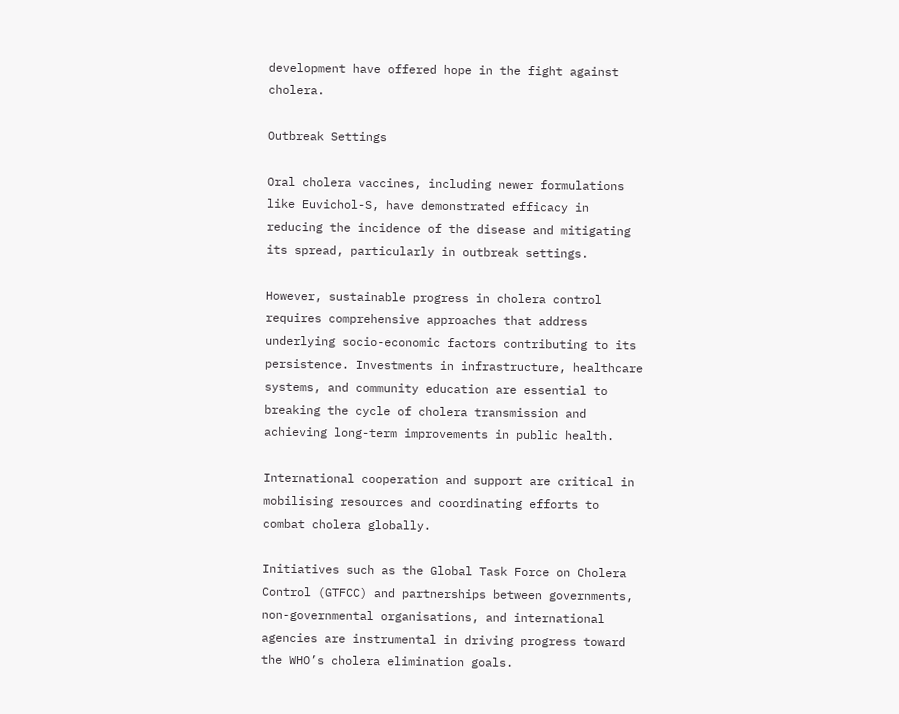development have offered hope in the fight against cholera.

Outbreak Settings

Oral cholera vaccines, including newer formulations like Euvichol-S, have demonstrated efficacy in reducing the incidence of the disease and mitigating its spread, particularly in outbreak settings.

However, sustainable progress in cholera control requires comprehensive approaches that address underlying socio-economic factors contributing to its persistence. Investments in infrastructure, healthcare systems, and community education are essential to breaking the cycle of cholera transmission and achieving long-term improvements in public health.

International cooperation and support are critical in mobilising resources and coordinating efforts to combat cholera globally.

Initiatives such as the Global Task Force on Cholera Control (GTFCC) and partnerships between governments, non-governmental organisations, and international agencies are instrumental in driving progress toward the WHO’s cholera elimination goals.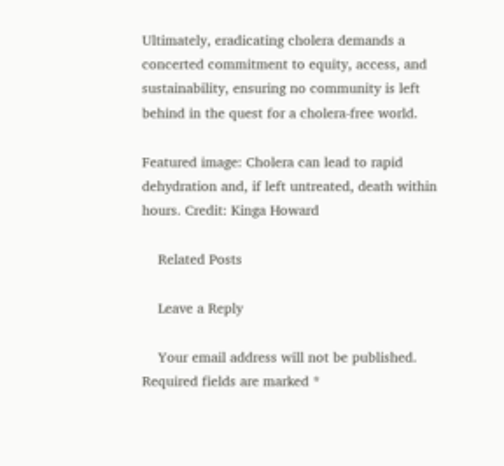Ultimately, eradicating cholera demands a concerted commitment to equity, access, and sustainability, ensuring no community is left behind in the quest for a cholera-free world.

Featured image: Cholera can lead to rapid dehydration and, if left untreated, death within hours. Credit: Kinga Howard

    Related Posts

    Leave a Reply

    Your email address will not be published. Required fields are marked *